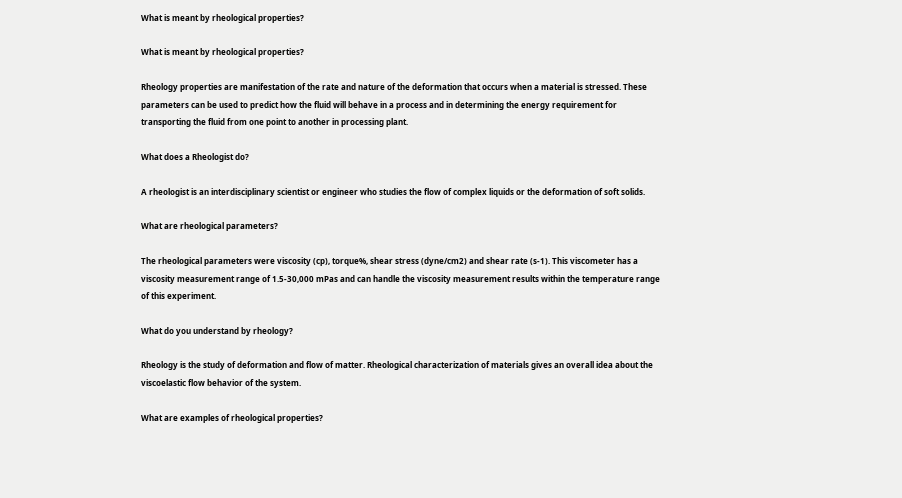What is meant by rheological properties?

What is meant by rheological properties?

Rheology properties are manifestation of the rate and nature of the deformation that occurs when a material is stressed. These parameters can be used to predict how the fluid will behave in a process and in determining the energy requirement for transporting the fluid from one point to another in processing plant.

What does a Rheologist do?

A rheologist is an interdisciplinary scientist or engineer who studies the flow of complex liquids or the deformation of soft solids.

What are rheological parameters?

The rheological parameters were viscosity (cp), torque%, shear stress (dyne/cm2) and shear rate (s-1). This viscometer has a viscosity measurement range of 1.5-30,000 mPas and can handle the viscosity measurement results within the temperature range of this experiment.

What do you understand by rheology?

Rheology is the study of deformation and flow of matter. Rheological characterization of materials gives an overall idea about the viscoelastic flow behavior of the system.

What are examples of rheological properties?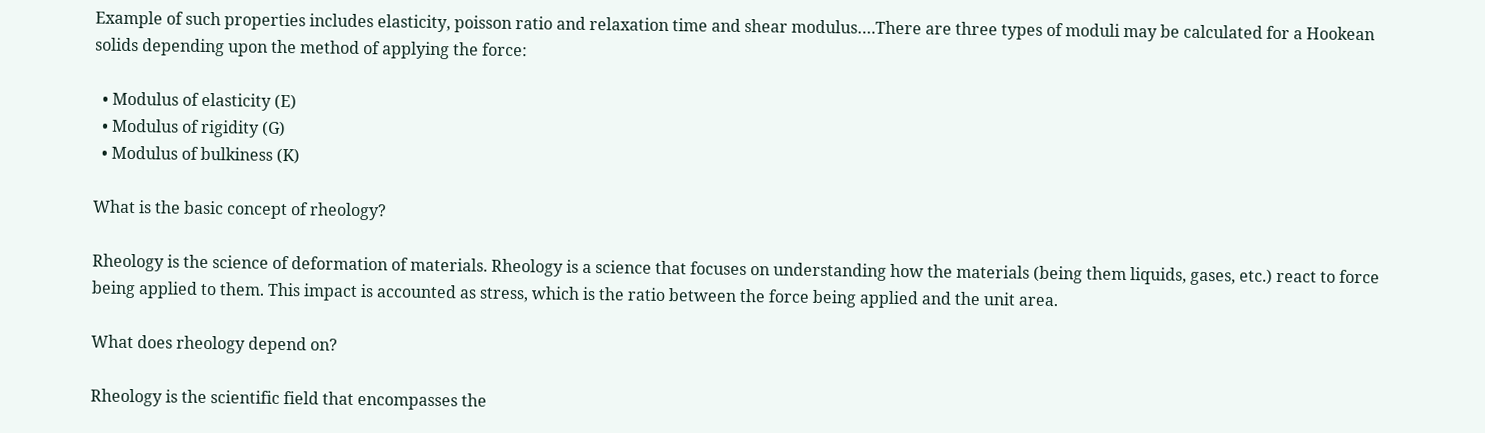Example of such properties includes elasticity, poisson ratio and relaxation time and shear modulus….There are three types of moduli may be calculated for a Hookean solids depending upon the method of applying the force:

  • Modulus of elasticity (E)
  • Modulus of rigidity (G)
  • Modulus of bulkiness (K)

What is the basic concept of rheology?

Rheology is the science of deformation of materials. Rheology is a science that focuses on understanding how the materials (being them liquids, gases, etc.) react to force being applied to them. This impact is accounted as stress, which is the ratio between the force being applied and the unit area.

What does rheology depend on?

Rheology is the scientific field that encompasses the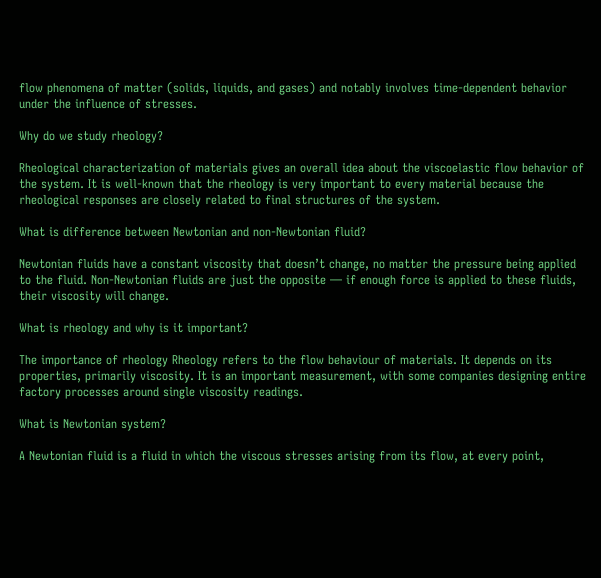flow phenomena of matter (solids, liquids, and gases) and notably involves time-dependent behavior under the influence of stresses.

Why do we study rheology?

Rheological characterization of materials gives an overall idea about the viscoelastic flow behavior of the system. It is well-known that the rheology is very important to every material because the rheological responses are closely related to final structures of the system.

What is difference between Newtonian and non-Newtonian fluid?

Newtonian fluids have a constant viscosity that doesn’t change, no matter the pressure being applied to the fluid. Non-Newtonian fluids are just the opposite — if enough force is applied to these fluids, their viscosity will change.

What is rheology and why is it important?

The importance of rheology Rheology refers to the flow behaviour of materials. It depends on its properties, primarily viscosity. It is an important measurement, with some companies designing entire factory processes around single viscosity readings.

What is Newtonian system?

A Newtonian fluid is a fluid in which the viscous stresses arising from its flow, at every point,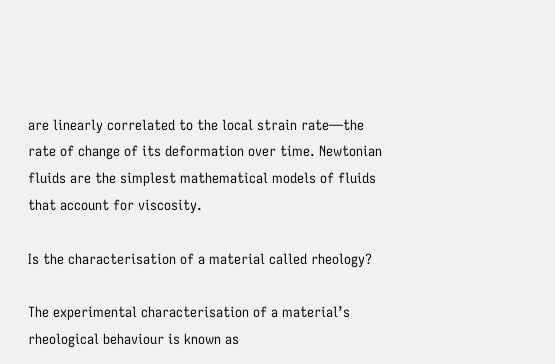are linearly correlated to the local strain rate—the rate of change of its deformation over time. Newtonian fluids are the simplest mathematical models of fluids that account for viscosity.

Is the characterisation of a material called rheology?

The experimental characterisation of a material’s rheological behaviour is known as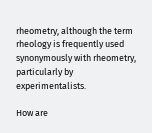rheometry, although the term rheology is frequently used synonymously with rheometry, particularly by experimentalists.

How are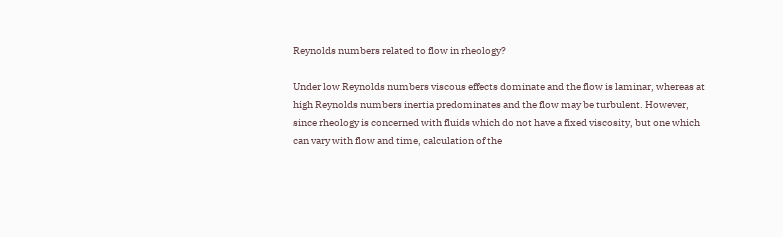Reynolds numbers related to flow in rheology?

Under low Reynolds numbers viscous effects dominate and the flow is laminar, whereas at high Reynolds numbers inertia predominates and the flow may be turbulent. However, since rheology is concerned with fluids which do not have a fixed viscosity, but one which can vary with flow and time, calculation of the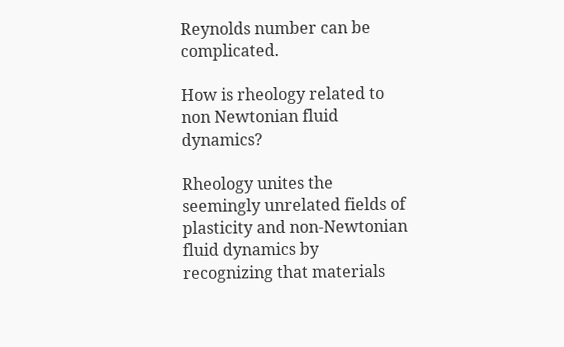Reynolds number can be complicated.

How is rheology related to non Newtonian fluid dynamics?

Rheology unites the seemingly unrelated fields of plasticity and non-Newtonian fluid dynamics by recognizing that materials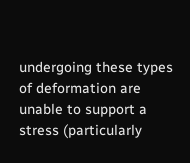undergoing these types of deformation are unable to support a stress (particularly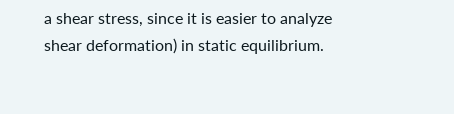a shear stress, since it is easier to analyze shear deformation) in static equilibrium.